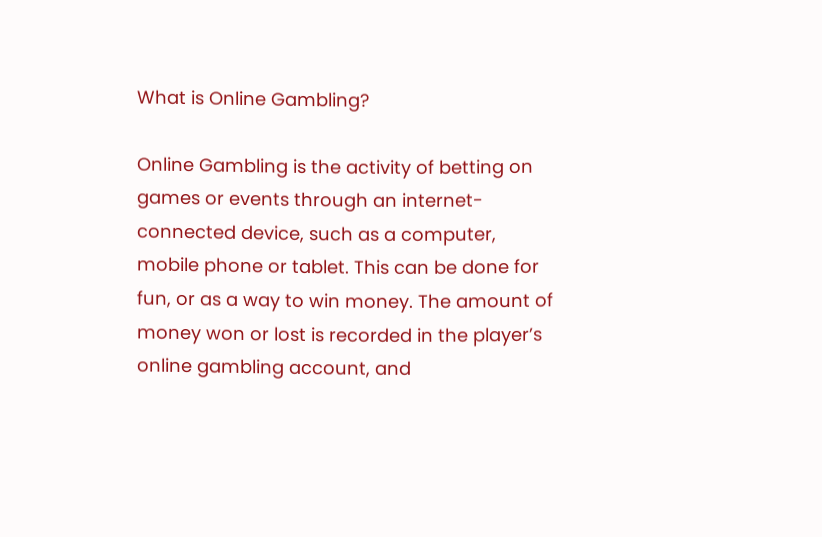What is Online Gambling?

Online Gambling is the activity of betting on games or events through an internet-connected device, such as a computer, mobile phone or tablet. This can be done for fun, or as a way to win money. The amount of money won or lost is recorded in the player’s online gambling account, and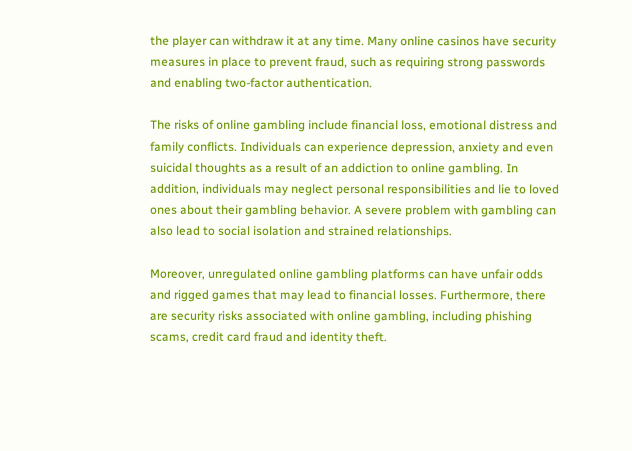the player can withdraw it at any time. Many online casinos have security measures in place to prevent fraud, such as requiring strong passwords and enabling two-factor authentication.

The risks of online gambling include financial loss, emotional distress and family conflicts. Individuals can experience depression, anxiety and even suicidal thoughts as a result of an addiction to online gambling. In addition, individuals may neglect personal responsibilities and lie to loved ones about their gambling behavior. A severe problem with gambling can also lead to social isolation and strained relationships.

Moreover, unregulated online gambling platforms can have unfair odds and rigged games that may lead to financial losses. Furthermore, there are security risks associated with online gambling, including phishing scams, credit card fraud and identity theft.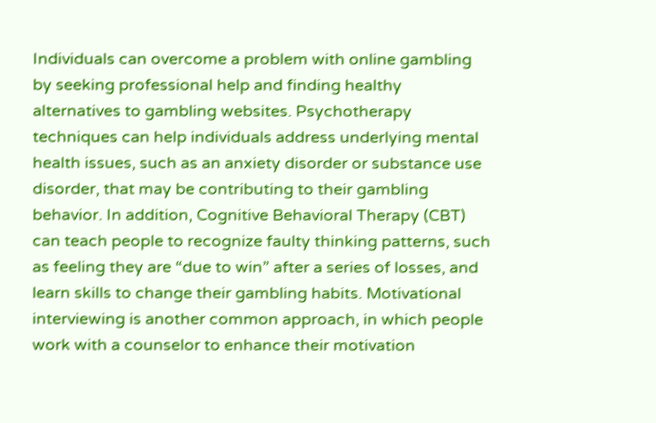Individuals can overcome a problem with online gambling by seeking professional help and finding healthy alternatives to gambling websites. Psychotherapy techniques can help individuals address underlying mental health issues, such as an anxiety disorder or substance use disorder, that may be contributing to their gambling behavior. In addition, Cognitive Behavioral Therapy (CBT) can teach people to recognize faulty thinking patterns, such as feeling they are “due to win” after a series of losses, and learn skills to change their gambling habits. Motivational interviewing is another common approach, in which people work with a counselor to enhance their motivation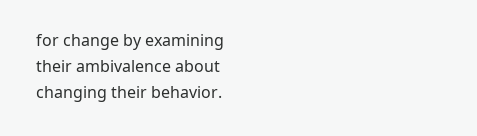for change by examining their ambivalence about changing their behavior.